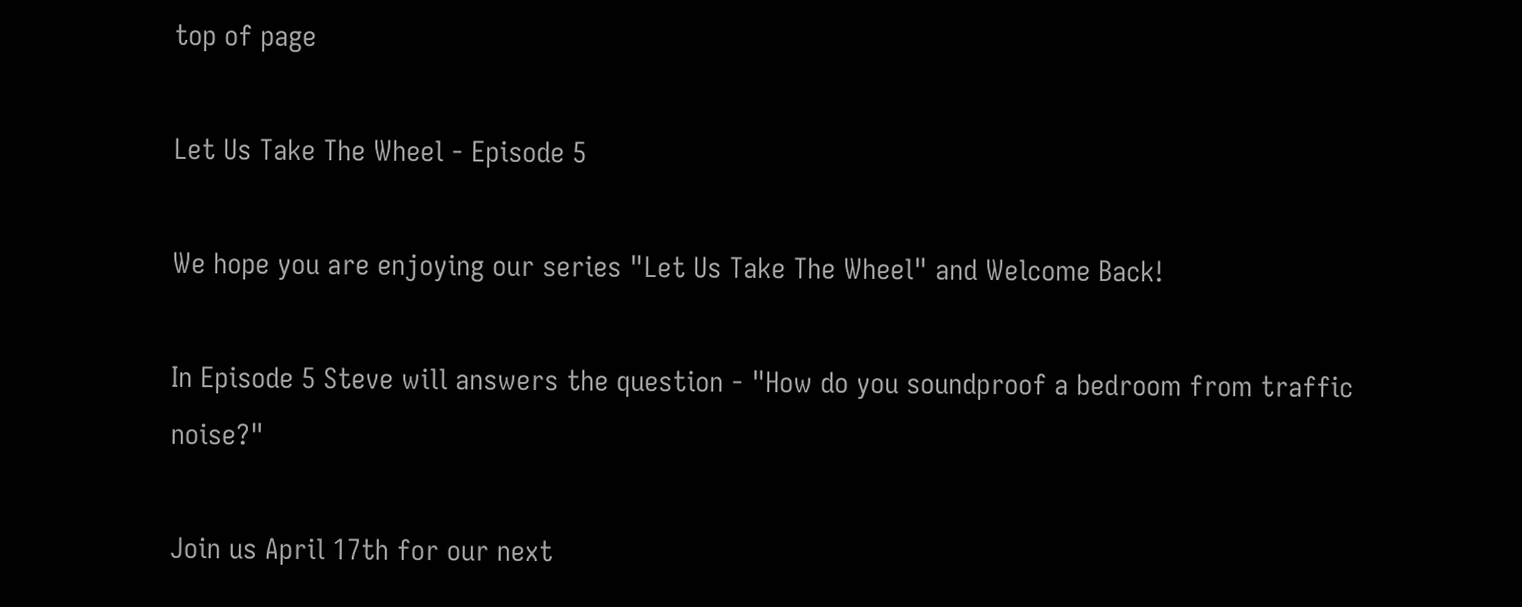top of page

Let Us Take The Wheel - Episode 5

We hope you are enjoying our series "Let Us Take The Wheel" and Welcome Back!

In Episode 5 Steve will answers the question - "How do you soundproof a bedroom from traffic noise?"

Join us April 17th for our next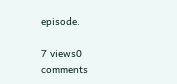episode.

7 views0 comments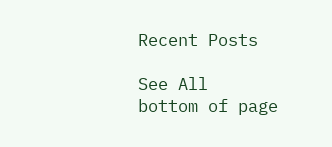Recent Posts

See All
bottom of page